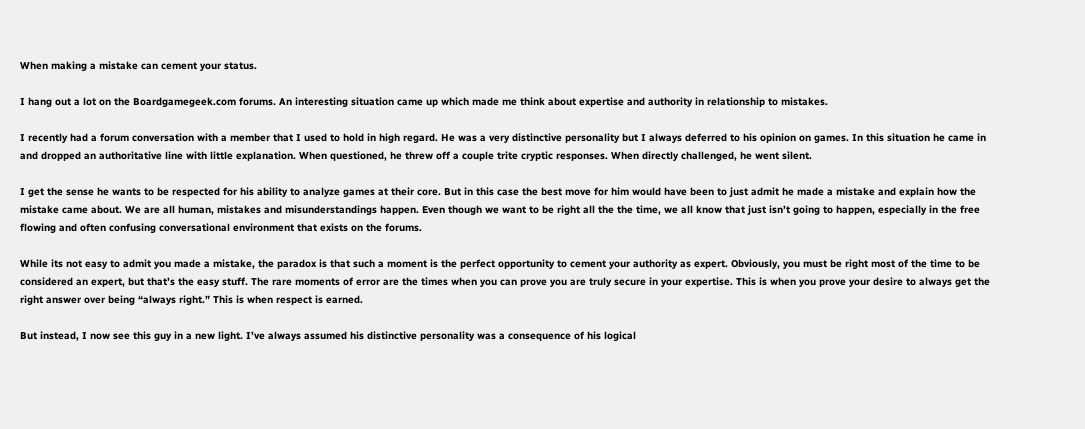When making a mistake can cement your status.

I hang out a lot on the Boardgamegeek.com forums. An interesting situation came up which made me think about expertise and authority in relationship to mistakes.

I recently had a forum conversation with a member that I used to hold in high regard. He was a very distinctive personality but I always deferred to his opinion on games. In this situation he came in and dropped an authoritative line with little explanation. When questioned, he threw off a couple trite cryptic responses. When directly challenged, he went silent.

I get the sense he wants to be respected for his ability to analyze games at their core. But in this case the best move for him would have been to just admit he made a mistake and explain how the mistake came about. We are all human, mistakes and misunderstandings happen. Even though we want to be right all the the time, we all know that just isn’t going to happen, especially in the free flowing and often confusing conversational environment that exists on the forums.

While its not easy to admit you made a mistake, the paradox is that such a moment is the perfect opportunity to cement your authority as expert. Obviously, you must be right most of the time to be considered an expert, but that’s the easy stuff. The rare moments of error are the times when you can prove you are truly secure in your expertise. This is when you prove your desire to always get the right answer over being “always right.” This is when respect is earned.

But instead, I now see this guy in a new light. I’ve always assumed his distinctive personality was a consequence of his logical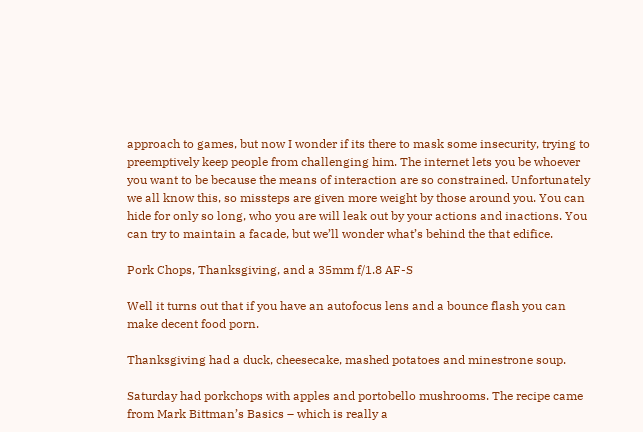approach to games, but now I wonder if its there to mask some insecurity, trying to preemptively keep people from challenging him. The internet lets you be whoever you want to be because the means of interaction are so constrained. Unfortunately we all know this, so missteps are given more weight by those around you. You can hide for only so long, who you are will leak out by your actions and inactions. You can try to maintain a facade, but we’ll wonder what’s behind the that edifice.

Pork Chops, Thanksgiving, and a 35mm f/1.8 AF-S

Well it turns out that if you have an autofocus lens and a bounce flash you can make decent food porn.

Thanksgiving had a duck, cheesecake, mashed potatoes and minestrone soup.

Saturday had porkchops with apples and portobello mushrooms. The recipe came from Mark Bittman’s Basics – which is really a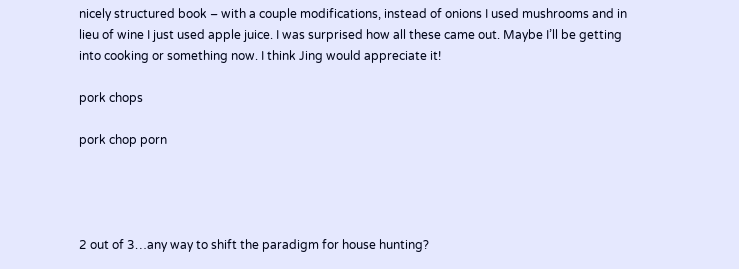nicely structured book – with a couple modifications, instead of onions I used mushrooms and in lieu of wine I just used apple juice. I was surprised how all these came out. Maybe I’ll be getting into cooking or something now. I think Jing would appreciate it!

pork chops

pork chop porn




2 out of 3…any way to shift the paradigm for house hunting?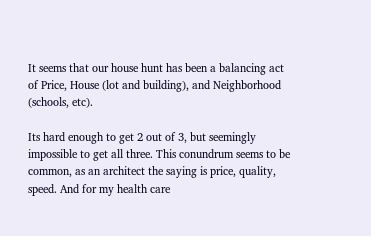It seems that our house hunt has been a balancing act of Price, House (lot and building), and Neighborhood (schools, etc).

Its hard enough to get 2 out of 3, but seemingly impossible to get all three. This conundrum seems to be common, as an architect the saying is price, quality, speed. And for my health care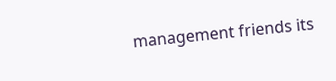management friends its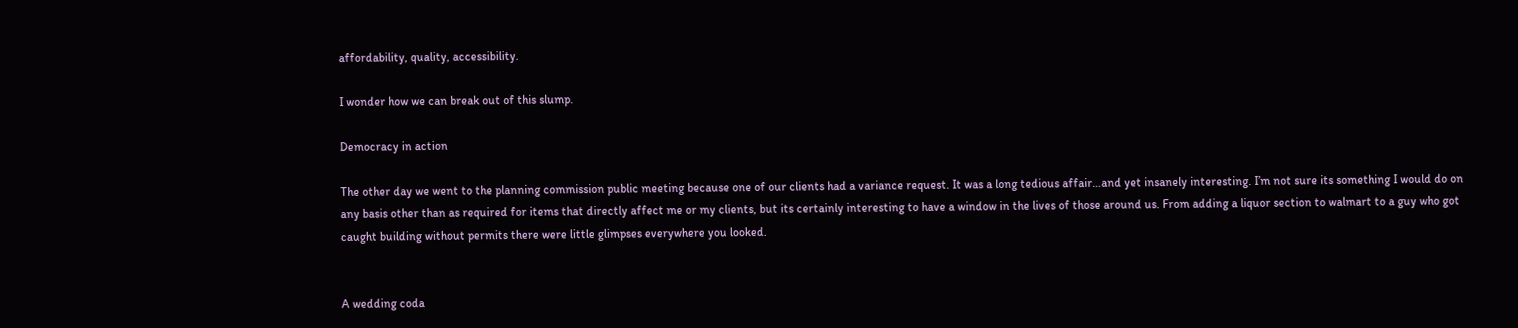affordability, quality, accessibility.

I wonder how we can break out of this slump.

Democracy in action

The other day we went to the planning commission public meeting because one of our clients had a variance request. It was a long tedious affair…and yet insanely interesting. I’m not sure its something I would do on any basis other than as required for items that directly affect me or my clients, but its certainly interesting to have a window in the lives of those around us. From adding a liquor section to walmart to a guy who got caught building without permits there were little glimpses everywhere you looked.


A wedding coda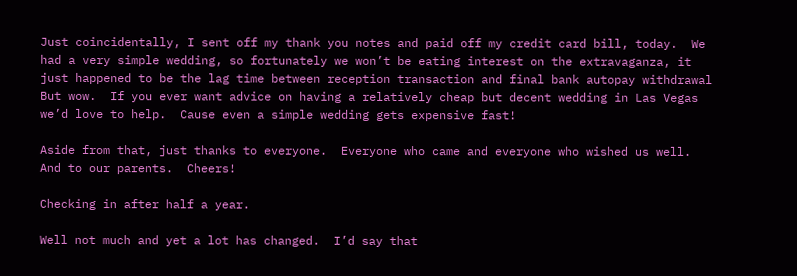Just coincidentally, I sent off my thank you notes and paid off my credit card bill, today.  We had a very simple wedding, so fortunately we won’t be eating interest on the extravaganza, it just happened to be the lag time between reception transaction and final bank autopay withdrawal   But wow.  If you ever want advice on having a relatively cheap but decent wedding in Las Vegas we’d love to help.  Cause even a simple wedding gets expensive fast!

Aside from that, just thanks to everyone.  Everyone who came and everyone who wished us well.  And to our parents.  Cheers!

Checking in after half a year.

Well not much and yet a lot has changed.  I’d say that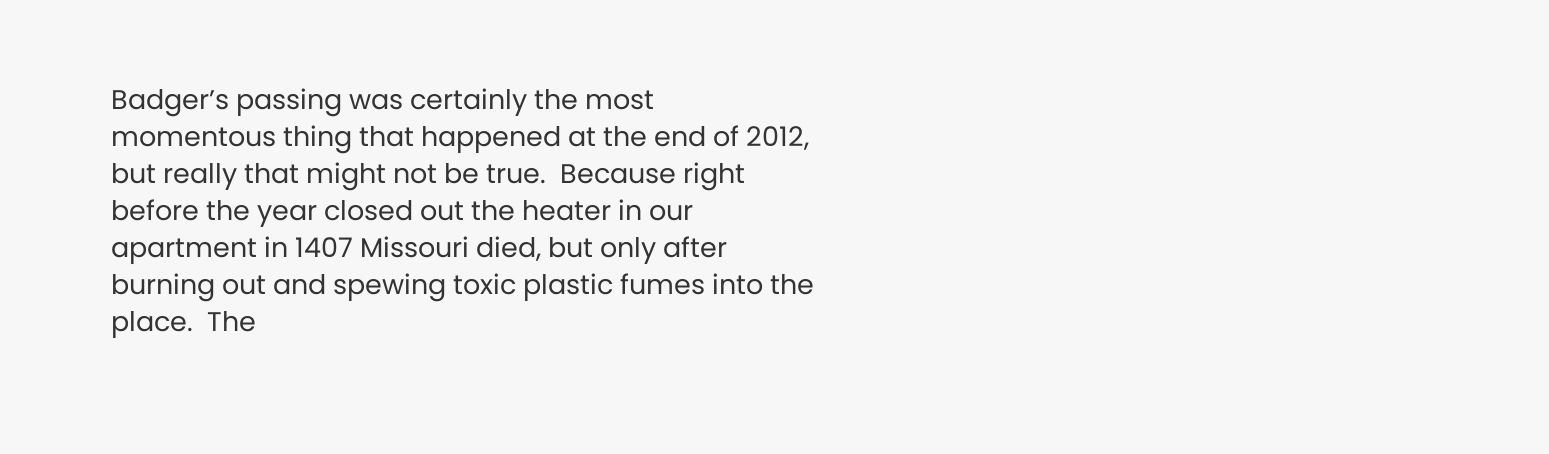Badger’s passing was certainly the most momentous thing that happened at the end of 2012, but really that might not be true.  Because right before the year closed out the heater in our apartment in 1407 Missouri died, but only after burning out and spewing toxic plastic fumes into the place.  The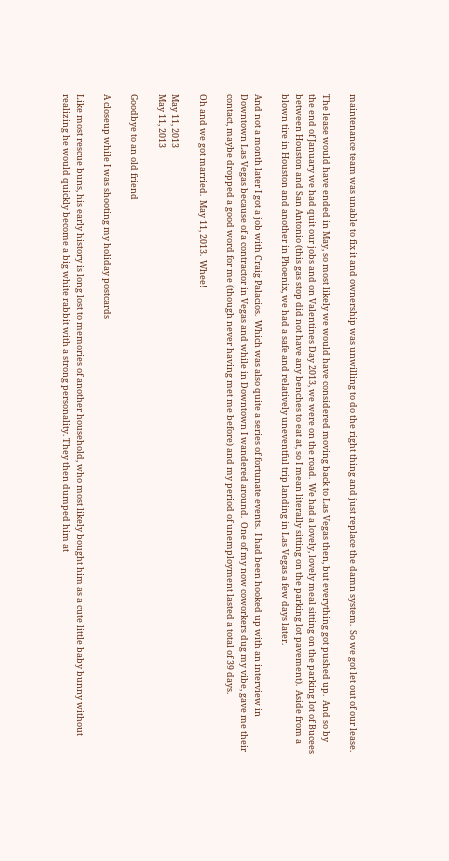maintenance team was unable to fix it and ownership was unwilling to do the right thing and just replace the damn system.  So we got let out of our lease.

The lease would have ended in May, so most likely we would have considered moving back to Las Vegas then, but everything got pushed up.  And so by the end of January we had quit our jobs and on Valentines Day 2013, we were on the road.  We had a lovely, lovely meal sitting on the parking lot of Bucees between Houston and San Antonio (this gas stop did not have any benches to eat at, so I mean literally sitting on the parking lot pavement).  Aside from a blown tire in Houston and another in Phoenix, we had a safe and relatively uneventful trip landing in Las Vegas a few days later.

And not a month later I got a job with Craig Palacios.  Which was also quite a series of fortunate events.  I had been hooked up with an interview in Downtown Las Vegas because of a contractor in Vegas and while in Downtown I wandered around.  One of my now coworkers dug my vibe, gave me their contact, maybe dropped a good word for me (though never having met me before) and my period of unemployment lasted a total of 39 days.

Oh and we got married.  May 11, 2013.  Whee!

May 11, 2013
May 11, 2013

Goodbye to an old friend

A closeup while I was shooting my holiday postcards

Like most rescue buns, his early history is long lost to memories of another household, who most likely bought him as a cute little baby bunny without realizing he would quickly become a big white rabbit with a strong personality. They then dumped him at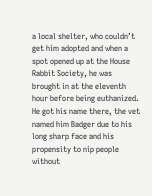a local shelter, who couldn’t get him adopted and when a spot opened up at the House Rabbit Society, he was brought in at the eleventh hour before being euthanized. He got his name there, the vet named him Badger due to his long sharp face and his propensity to nip people without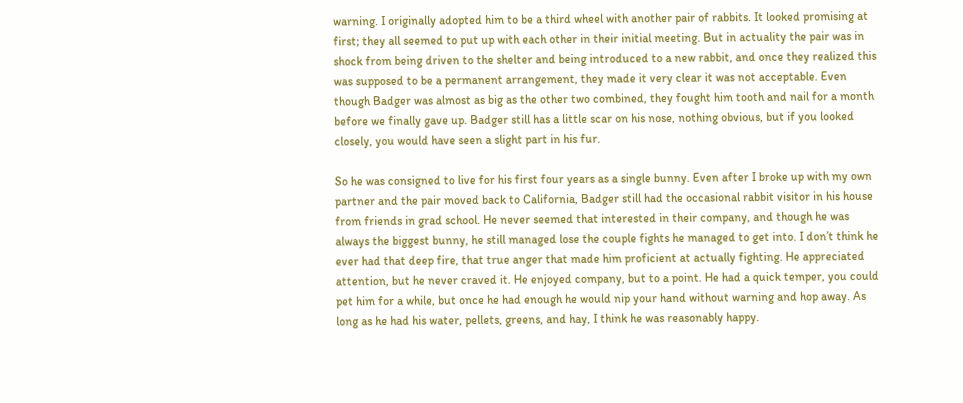warning. I originally adopted him to be a third wheel with another pair of rabbits. It looked promising at first; they all seemed to put up with each other in their initial meeting. But in actuality the pair was in shock from being driven to the shelter and being introduced to a new rabbit, and once they realized this was supposed to be a permanent arrangement, they made it very clear it was not acceptable. Even though Badger was almost as big as the other two combined, they fought him tooth and nail for a month before we finally gave up. Badger still has a little scar on his nose, nothing obvious, but if you looked closely, you would have seen a slight part in his fur.

So he was consigned to live for his first four years as a single bunny. Even after I broke up with my own partner and the pair moved back to California, Badger still had the occasional rabbit visitor in his house from friends in grad school. He never seemed that interested in their company, and though he was always the biggest bunny, he still managed lose the couple fights he managed to get into. I don’t think he ever had that deep fire, that true anger that made him proficient at actually fighting. He appreciated attention, but he never craved it. He enjoyed company, but to a point. He had a quick temper, you could pet him for a while, but once he had enough he would nip your hand without warning and hop away. As long as he had his water, pellets, greens, and hay, I think he was reasonably happy.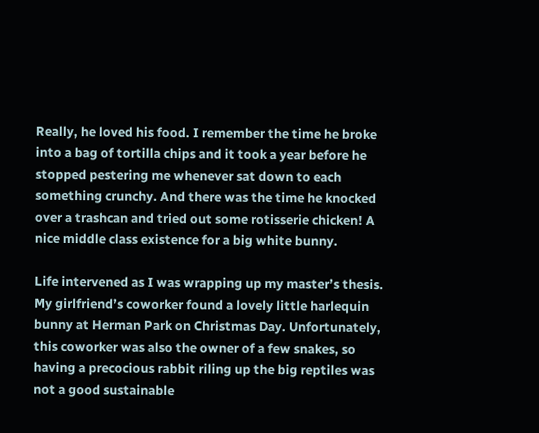Really, he loved his food. I remember the time he broke into a bag of tortilla chips and it took a year before he stopped pestering me whenever sat down to each something crunchy. And there was the time he knocked over a trashcan and tried out some rotisserie chicken! A nice middle class existence for a big white bunny.

Life intervened as I was wrapping up my master’s thesis. My girlfriend’s coworker found a lovely little harlequin bunny at Herman Park on Christmas Day. Unfortunately, this coworker was also the owner of a few snakes, so having a precocious rabbit riling up the big reptiles was not a good sustainable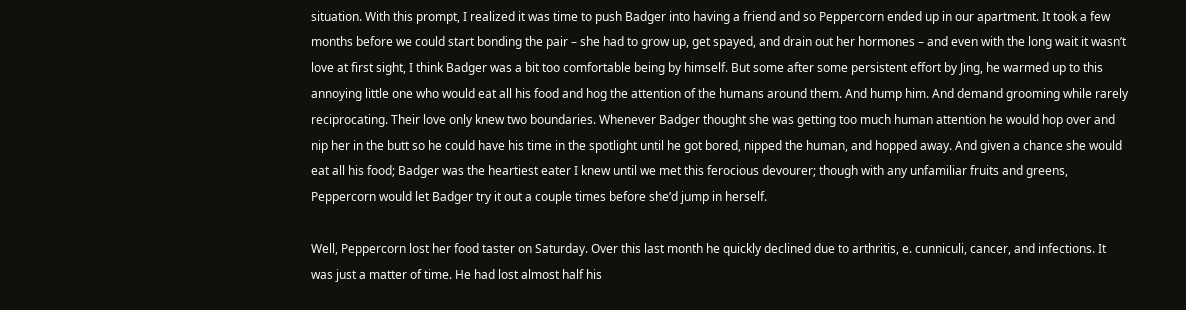situation. With this prompt, I realized it was time to push Badger into having a friend and so Peppercorn ended up in our apartment. It took a few months before we could start bonding the pair – she had to grow up, get spayed, and drain out her hormones – and even with the long wait it wasn’t love at first sight, I think Badger was a bit too comfortable being by himself. But some after some persistent effort by Jing, he warmed up to this annoying little one who would eat all his food and hog the attention of the humans around them. And hump him. And demand grooming while rarely reciprocating. Their love only knew two boundaries. Whenever Badger thought she was getting too much human attention he would hop over and nip her in the butt so he could have his time in the spotlight until he got bored, nipped the human, and hopped away. And given a chance she would eat all his food; Badger was the heartiest eater I knew until we met this ferocious devourer; though with any unfamiliar fruits and greens, Peppercorn would let Badger try it out a couple times before she’d jump in herself.

Well, Peppercorn lost her food taster on Saturday. Over this last month he quickly declined due to arthritis, e. cunniculi, cancer, and infections. It was just a matter of time. He had lost almost half his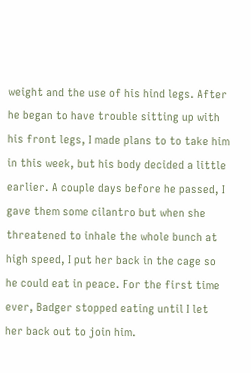weight and the use of his hind legs. After he began to have trouble sitting up with his front legs, I made plans to to take him in this week, but his body decided a little earlier. A couple days before he passed, I gave them some cilantro but when she threatened to inhale the whole bunch at high speed, I put her back in the cage so he could eat in peace. For the first time ever, Badger stopped eating until I let her back out to join him.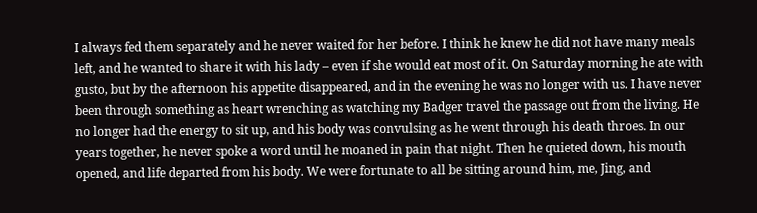I always fed them separately and he never waited for her before. I think he knew he did not have many meals left, and he wanted to share it with his lady – even if she would eat most of it. On Saturday morning he ate with gusto, but by the afternoon his appetite disappeared, and in the evening he was no longer with us. I have never been through something as heart wrenching as watching my Badger travel the passage out from the living. He no longer had the energy to sit up, and his body was convulsing as he went through his death throes. In our years together, he never spoke a word until he moaned in pain that night. Then he quieted down, his mouth opened, and life departed from his body. We were fortunate to all be sitting around him, me, Jing, and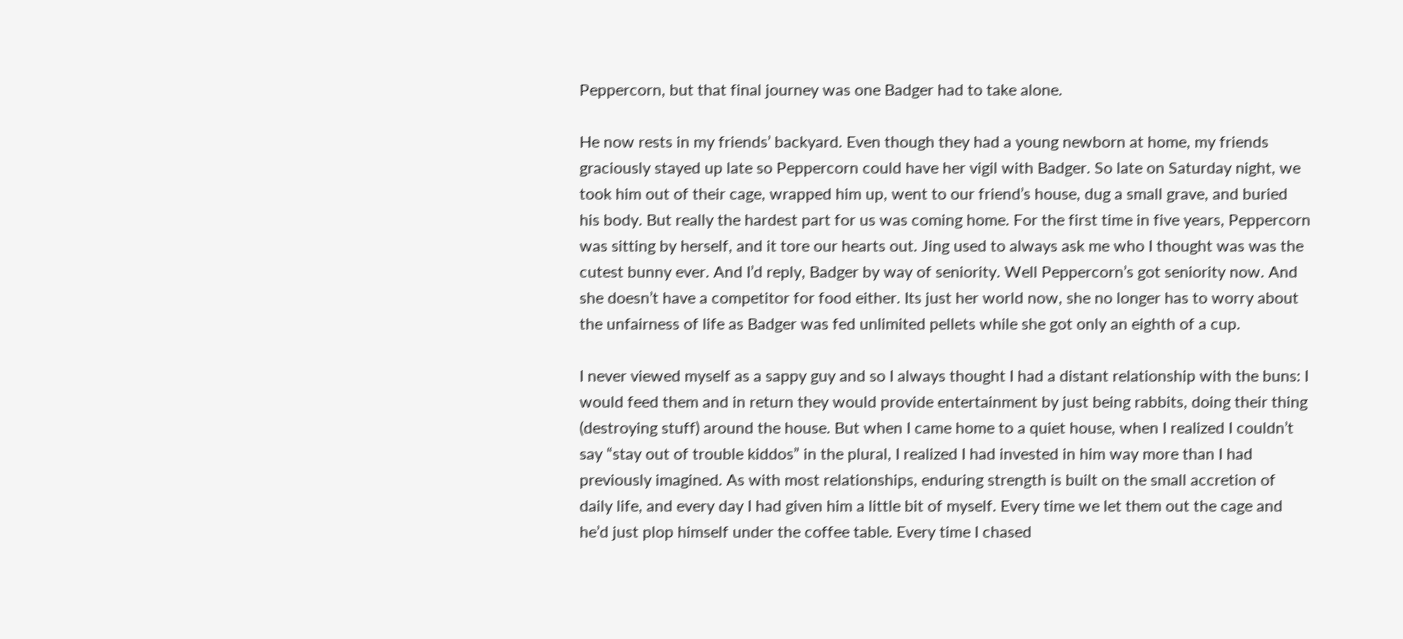Peppercorn, but that final journey was one Badger had to take alone.

He now rests in my friends’ backyard. Even though they had a young newborn at home, my friends graciously stayed up late so Peppercorn could have her vigil with Badger. So late on Saturday night, we took him out of their cage, wrapped him up, went to our friend’s house, dug a small grave, and buried his body. But really the hardest part for us was coming home. For the first time in five years, Peppercorn was sitting by herself, and it tore our hearts out. Jing used to always ask me who I thought was was the cutest bunny ever. And I’d reply, Badger by way of seniority. Well Peppercorn’s got seniority now. And she doesn’t have a competitor for food either. Its just her world now, she no longer has to worry about the unfairness of life as Badger was fed unlimited pellets while she got only an eighth of a cup.

I never viewed myself as a sappy guy and so I always thought I had a distant relationship with the buns: I would feed them and in return they would provide entertainment by just being rabbits, doing their thing (destroying stuff) around the house. But when I came home to a quiet house, when I realized I couldn’t say “stay out of trouble kiddos” in the plural, I realized I had invested in him way more than I had previously imagined. As with most relationships, enduring strength is built on the small accretion of daily life, and every day I had given him a little bit of myself. Every time we let them out the cage and he’d just plop himself under the coffee table. Every time I chased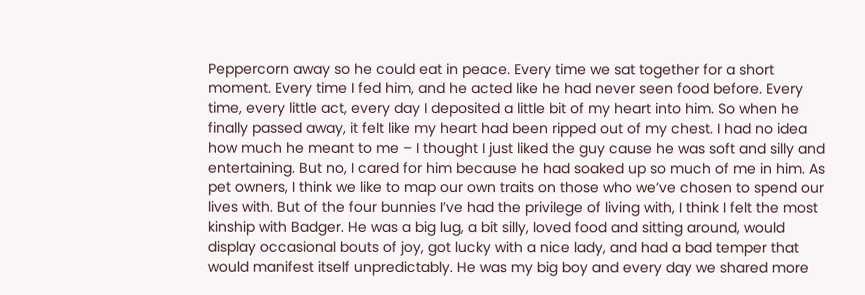Peppercorn away so he could eat in peace. Every time we sat together for a short moment. Every time I fed him, and he acted like he had never seen food before. Every time, every little act, every day I deposited a little bit of my heart into him. So when he finally passed away, it felt like my heart had been ripped out of my chest. I had no idea how much he meant to me – I thought I just liked the guy cause he was soft and silly and entertaining. But no, I cared for him because he had soaked up so much of me in him. As pet owners, I think we like to map our own traits on those who we’ve chosen to spend our lives with. But of the four bunnies I’ve had the privilege of living with, I think I felt the most kinship with Badger. He was a big lug, a bit silly, loved food and sitting around, would display occasional bouts of joy, got lucky with a nice lady, and had a bad temper that would manifest itself unpredictably. He was my big boy and every day we shared more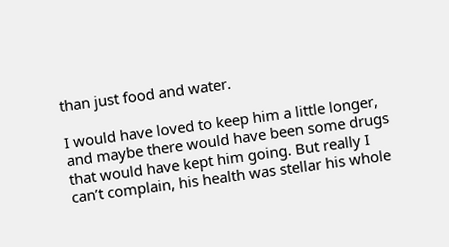than just food and water.

I would have loved to keep him a little longer, and maybe there would have been some drugs that would have kept him going. But really I can’t complain, his health was stellar his whole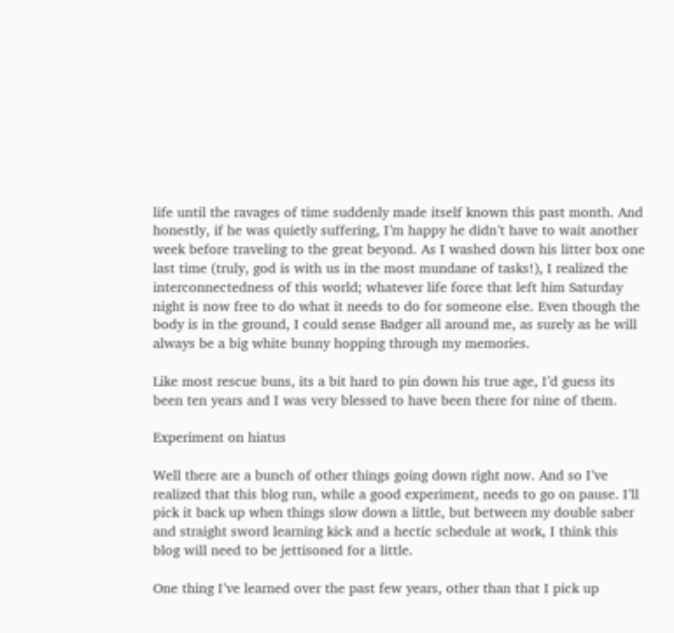life until the ravages of time suddenly made itself known this past month. And honestly, if he was quietly suffering, I’m happy he didn’t have to wait another week before traveling to the great beyond. As I washed down his litter box one last time (truly, god is with us in the most mundane of tasks!), I realized the interconnectedness of this world; whatever life force that left him Saturday night is now free to do what it needs to do for someone else. Even though the body is in the ground, I could sense Badger all around me, as surely as he will always be a big white bunny hopping through my memories.

Like most rescue buns, its a bit hard to pin down his true age, I’d guess its been ten years and I was very blessed to have been there for nine of them.

Experiment on hiatus

Well there are a bunch of other things going down right now. And so I’ve realized that this blog run, while a good experiment, needs to go on pause. I’ll pick it back up when things slow down a little, but between my double saber and straight sword learning kick and a hectic schedule at work, I think this blog will need to be jettisoned for a little.

One thing I’ve learned over the past few years, other than that I pick up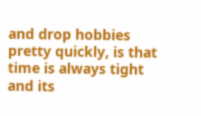and drop hobbies pretty quickly, is that time is always tight and its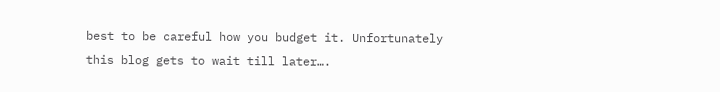best to be careful how you budget it. Unfortunately this blog gets to wait till later….